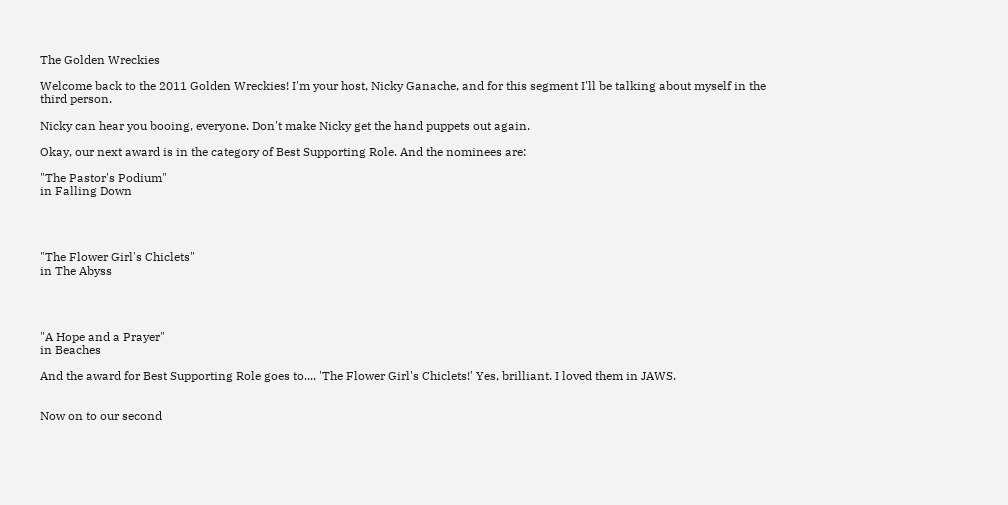The Golden Wreckies

Welcome back to the 2011 Golden Wreckies! I'm your host, Nicky Ganache, and for this segment I'll be talking about myself in the third person.

Nicky can hear you booing, everyone. Don't make Nicky get the hand puppets out again.

Okay, our next award is in the category of Best Supporting Role. And the nominees are:

"The Pastor's Podium"
in Falling Down




"The Flower Girl's Chiclets"
in The Abyss




"A Hope and a Prayer"
in Beaches

And the award for Best Supporting Role goes to.... 'The Flower Girl's Chiclets!' Yes, brilliant. I loved them in JAWS.


Now on to our second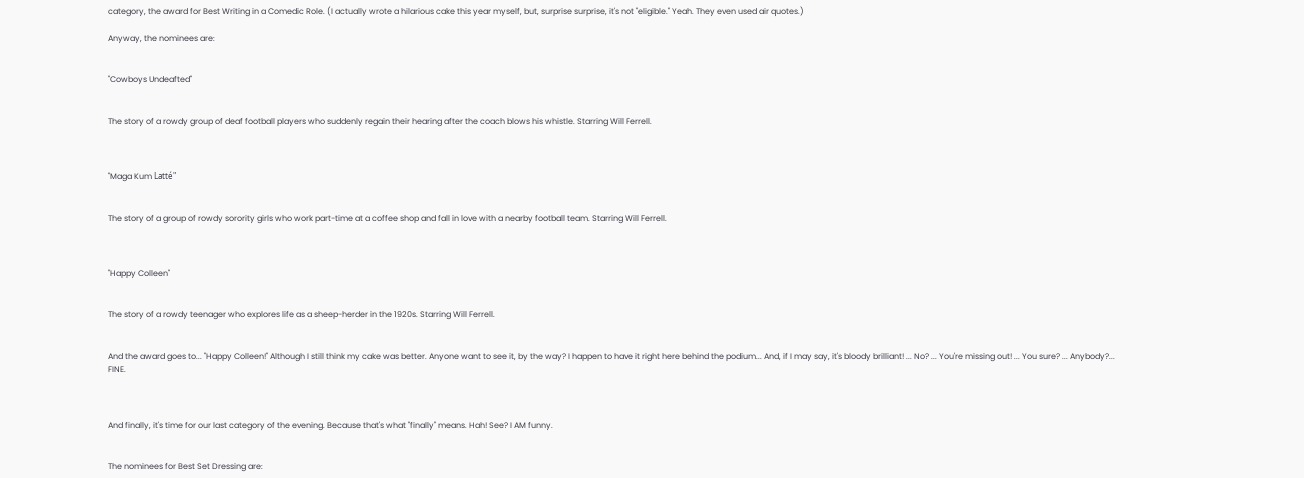category, the award for Best Writing in a Comedic Role. (I actually wrote a hilarious cake this year myself, but, surprise surprise, it's not "eligible." Yeah. They even used air quotes.)

Anyway, the nominees are:


"Cowboys Undeafted"


The story of a rowdy group of deaf football players who suddenly regain their hearing after the coach blows his whistle. Starring Will Ferrell.



"Maga Kum Latté"


The story of a group of rowdy sorority girls who work part-time at a coffee shop and fall in love with a nearby football team. Starring Will Ferrell.



"Happy Colleen"


The story of a rowdy teenager who explores life as a sheep-herder in the 1920s. Starring Will Ferrell.


And the award goes to... "Happy Colleen!" Although I still think my cake was better. Anyone want to see it, by the way? I happen to have it right here behind the podium... And, if I may say, it's bloody brilliant! ... No? ... You're missing out! ... You sure? ... Anybody?... FINE.



And finally, it's time for our last category of the evening. Because that's what "finally" means. Hah! See? I AM funny.


The nominees for Best Set Dressing are: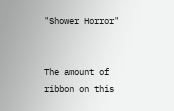"Shower Horror"


The amount of ribbon on this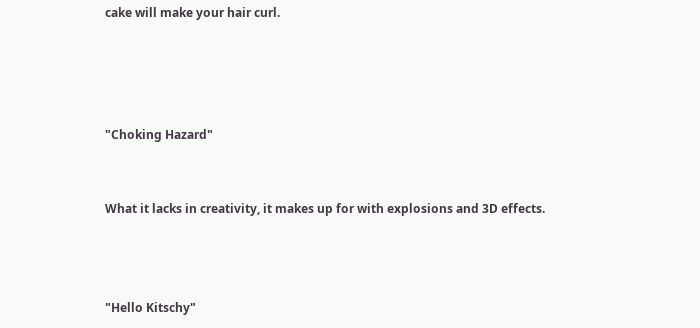cake will make your hair curl.




"Choking Hazard"


What it lacks in creativity, it makes up for with explosions and 3D effects.



"Hello Kitschy"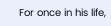For once in his life,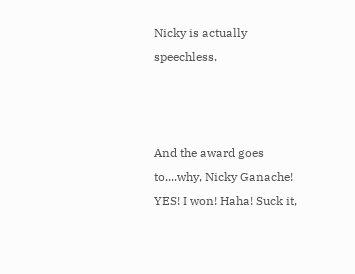Nicky is actually speechless.



And the award goes to....why, Nicky Ganache! YES! I won! Haha! Suck it,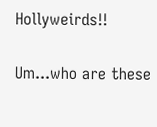Hollyweirds!!


Um...who are these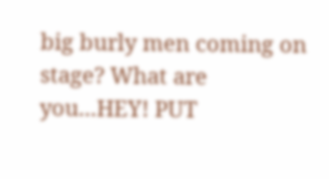big burly men coming on stage? What are you...HEY! PUT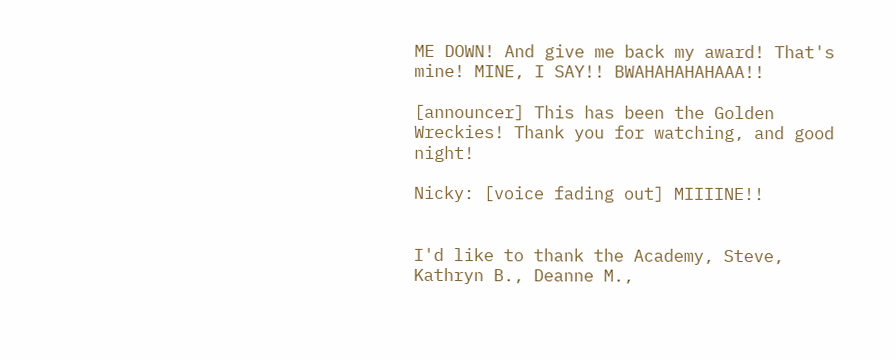ME DOWN! And give me back my award! That's mine! MINE, I SAY!! BWAHAHAHAHAAA!!

[announcer] This has been the Golden Wreckies! Thank you for watching, and good night!

Nicky: [voice fading out] MIIIINE!!


I'd like to thank the Academy, Steve, Kathryn B., Deanne M.,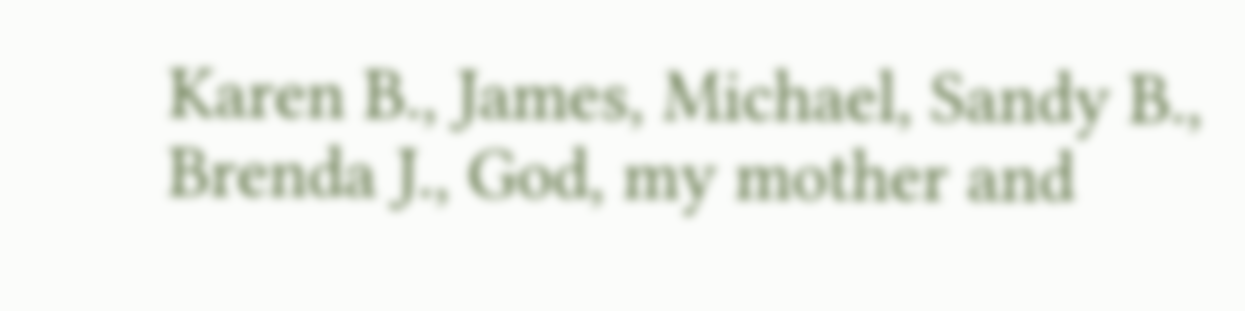Karen B., James, Michael, Sandy B., Brenda J., God, my mother and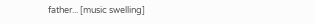father... [music swelling]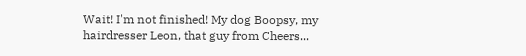Wait! I'm not finished! My dog Boopsy, my hairdresser Leon, that guy from Cheers...